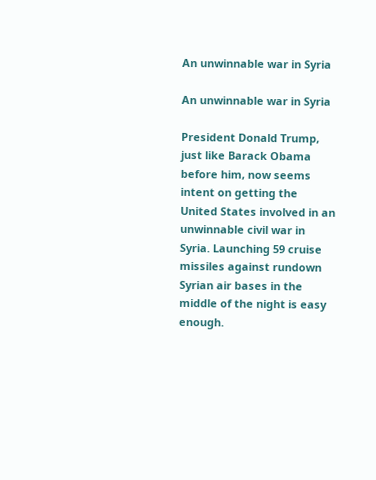An unwinnable war in Syria

An unwinnable war in Syria

President Donald Trump, just like Barack Obama before him, now seems intent on getting the United States involved in an unwinnable civil war in Syria. Launching 59 cruise missiles against rundown Syrian air bases in the middle of the night is easy enough.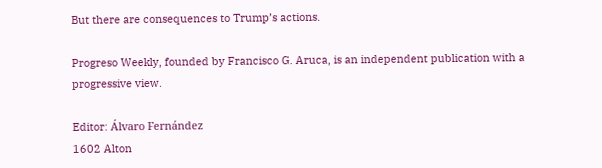But there are consequences to Trump’s actions.

Progreso Weekly, founded by Francisco G. Aruca, is an independent publication with a progressive view.

Editor: Álvaro Fernández
1602 Alton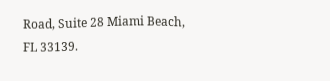Road, Suite 28 Miami Beach, FL 33139.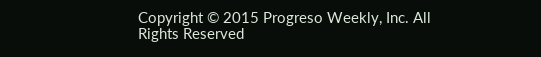Copyright © 2015 Progreso Weekly, Inc. All Rights Reserved